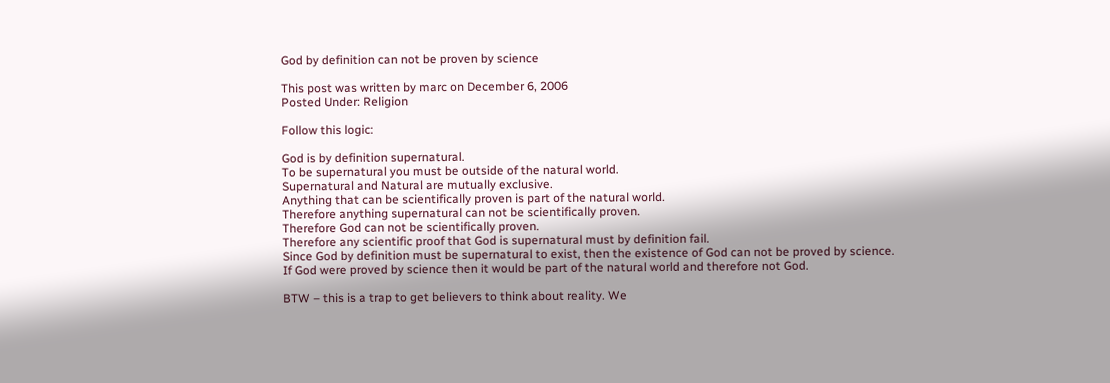God by definition can not be proven by science

This post was written by marc on December 6, 2006
Posted Under: Religion

Follow this logic:

God is by definition supernatural.
To be supernatural you must be outside of the natural world.
Supernatural and Natural are mutually exclusive.
Anything that can be scientifically proven is part of the natural world.
Therefore anything supernatural can not be scientifically proven.
Therefore God can not be scientifically proven.
Therefore any scientific proof that God is supernatural must by definition fail.
Since God by definition must be supernatural to exist, then the existence of God can not be proved by science.
If God were proved by science then it would be part of the natural world and therefore not God.

BTW – this is a trap to get believers to think about reality. We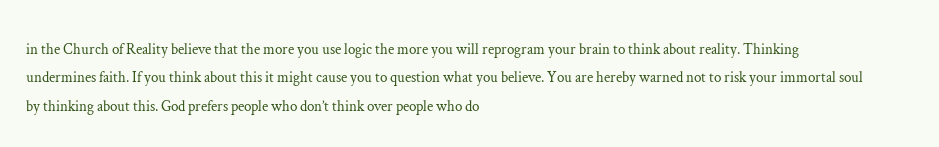in the Church of Reality believe that the more you use logic the more you will reprogram your brain to think about reality. Thinking undermines faith. If you think about this it might cause you to question what you believe. You are hereby warned not to risk your immortal soul by thinking about this. God prefers people who don’t think over people who do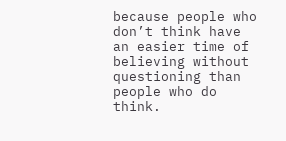because people who don’t think have an easier time of believing without questioning than people who do think.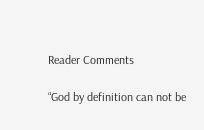Reader Comments

“God by definition can not be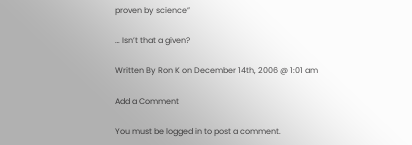proven by science”

… Isn’t that a given?

Written By Ron K on December 14th, 2006 @ 1:01 am

Add a Comment

You must be logged in to post a comment.